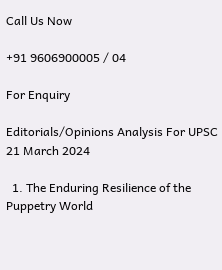Call Us Now

+91 9606900005 / 04

For Enquiry

Editorials/Opinions Analysis For UPSC 21 March 2024

  1. The Enduring Resilience of the Puppetry World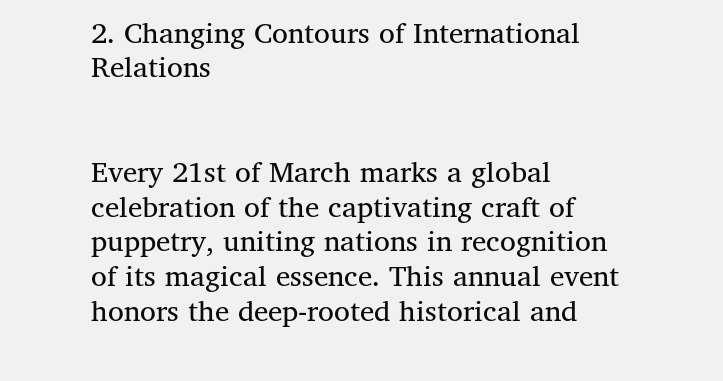2. Changing Contours of International Relations


Every 21st of March marks a global celebration of the captivating craft of puppetry, uniting nations in recognition of its magical essence. This annual event honors the deep-rooted historical and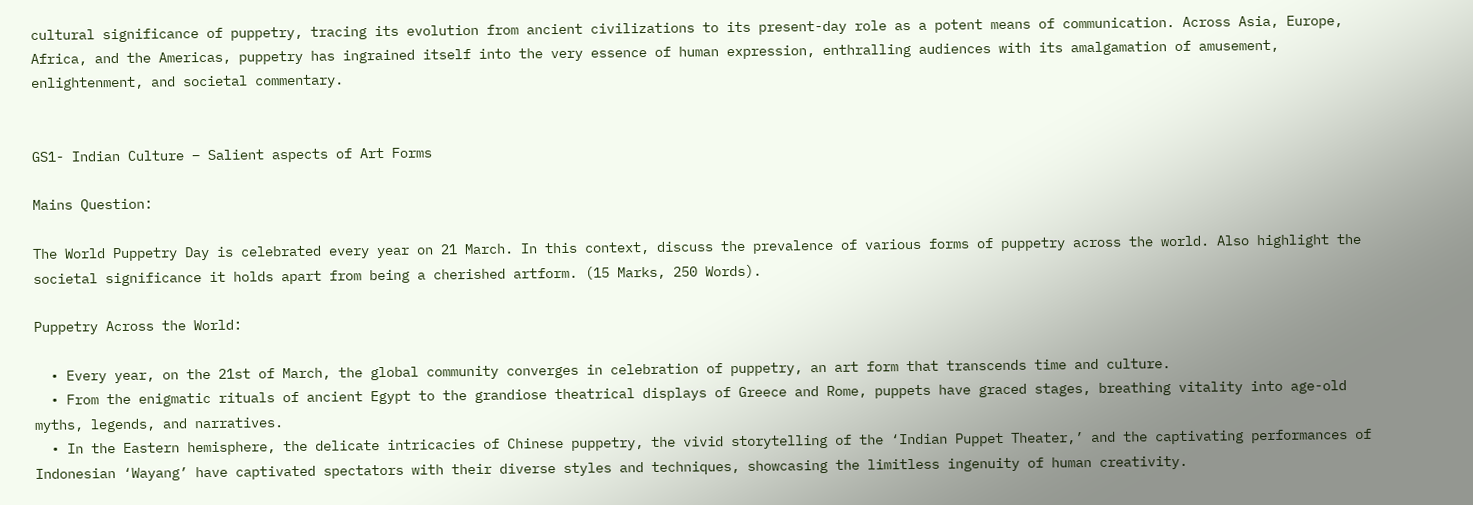cultural significance of puppetry, tracing its evolution from ancient civilizations to its present-day role as a potent means of communication. Across Asia, Europe, Africa, and the Americas, puppetry has ingrained itself into the very essence of human expression, enthralling audiences with its amalgamation of amusement, enlightenment, and societal commentary.


GS1- Indian Culture – Salient aspects of Art Forms

Mains Question:

The World Puppetry Day is celebrated every year on 21 March. In this context, discuss the prevalence of various forms of puppetry across the world. Also highlight the societal significance it holds apart from being a cherished artform. (15 Marks, 250 Words).

Puppetry Across the World:

  • Every year, on the 21st of March, the global community converges in celebration of puppetry, an art form that transcends time and culture.
  • From the enigmatic rituals of ancient Egypt to the grandiose theatrical displays of Greece and Rome, puppets have graced stages, breathing vitality into age-old myths, legends, and narratives.
  • In the Eastern hemisphere, the delicate intricacies of Chinese puppetry, the vivid storytelling of the ‘Indian Puppet Theater,’ and the captivating performances of Indonesian ‘Wayang’ have captivated spectators with their diverse styles and techniques, showcasing the limitless ingenuity of human creativity.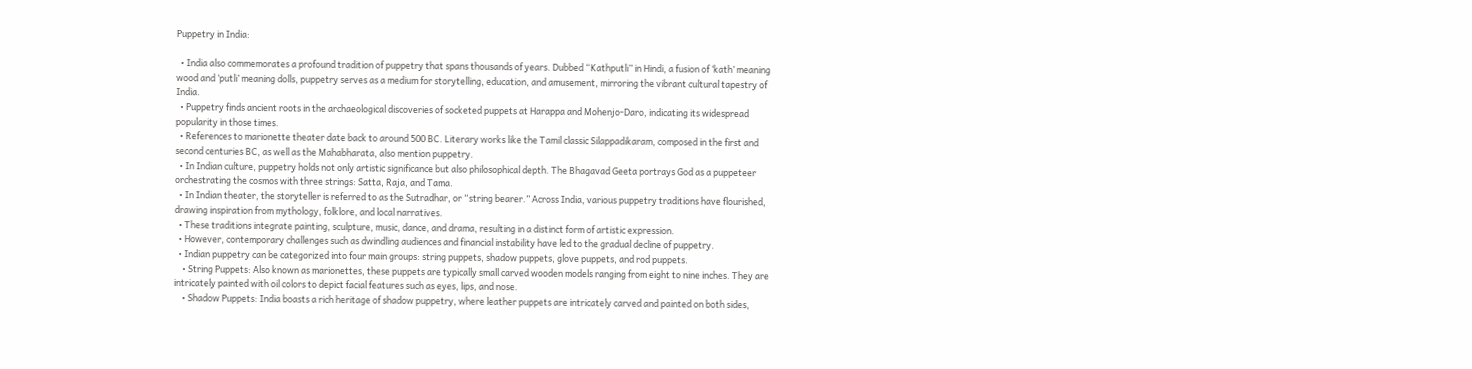Puppetry in India:

  • India also commemorates a profound tradition of puppetry that spans thousands of years. Dubbed “Kathputli” in Hindi, a fusion of ‘kath’ meaning wood and ‘putli’ meaning dolls, puppetry serves as a medium for storytelling, education, and amusement, mirroring the vibrant cultural tapestry of India.
  • Puppetry finds ancient roots in the archaeological discoveries of socketed puppets at Harappa and Mohenjo-Daro, indicating its widespread popularity in those times.
  • References to marionette theater date back to around 500 BC. Literary works like the Tamil classic Silappadikaram, composed in the first and second centuries BC, as well as the Mahabharata, also mention puppetry.
  • In Indian culture, puppetry holds not only artistic significance but also philosophical depth. The Bhagavad Geeta portrays God as a puppeteer orchestrating the cosmos with three strings: Satta, Raja, and Tama.
  • In Indian theater, the storyteller is referred to as the Sutradhar, or “string bearer.” Across India, various puppetry traditions have flourished, drawing inspiration from mythology, folklore, and local narratives.
  • These traditions integrate painting, sculpture, music, dance, and drama, resulting in a distinct form of artistic expression.
  • However, contemporary challenges such as dwindling audiences and financial instability have led to the gradual decline of puppetry.
  • Indian puppetry can be categorized into four main groups: string puppets, shadow puppets, glove puppets, and rod puppets.
    • String Puppets: Also known as marionettes, these puppets are typically small carved wooden models ranging from eight to nine inches. They are intricately painted with oil colors to depict facial features such as eyes, lips, and nose.
    • Shadow Puppets: India boasts a rich heritage of shadow puppetry, where leather puppets are intricately carved and painted on both sides,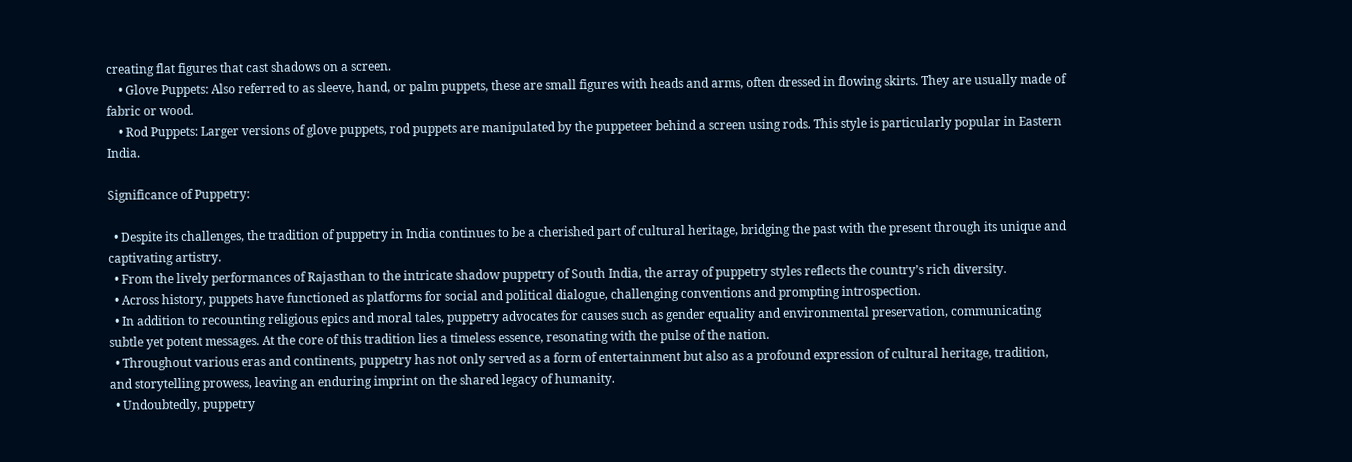creating flat figures that cast shadows on a screen.
    • Glove Puppets: Also referred to as sleeve, hand, or palm puppets, these are small figures with heads and arms, often dressed in flowing skirts. They are usually made of fabric or wood.
    • Rod Puppets: Larger versions of glove puppets, rod puppets are manipulated by the puppeteer behind a screen using rods. This style is particularly popular in Eastern India.

Significance of Puppetry:

  • Despite its challenges, the tradition of puppetry in India continues to be a cherished part of cultural heritage, bridging the past with the present through its unique and captivating artistry.
  • From the lively performances of Rajasthan to the intricate shadow puppetry of South India, the array of puppetry styles reflects the country’s rich diversity.
  • Across history, puppets have functioned as platforms for social and political dialogue, challenging conventions and prompting introspection.
  • In addition to recounting religious epics and moral tales, puppetry advocates for causes such as gender equality and environmental preservation, communicating subtle yet potent messages. At the core of this tradition lies a timeless essence, resonating with the pulse of the nation.
  • Throughout various eras and continents, puppetry has not only served as a form of entertainment but also as a profound expression of cultural heritage, tradition, and storytelling prowess, leaving an enduring imprint on the shared legacy of humanity.
  • Undoubtedly, puppetry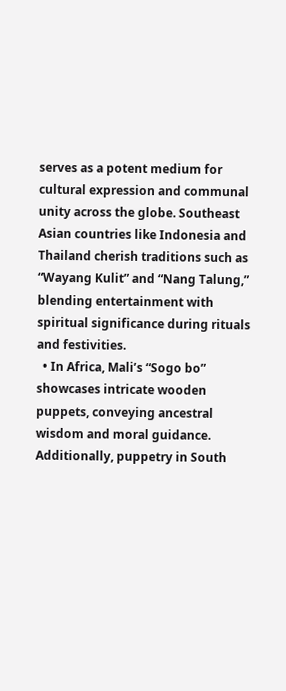serves as a potent medium for cultural expression and communal unity across the globe. Southeast Asian countries like Indonesia and Thailand cherish traditions such as “Wayang Kulit” and “Nang Talung,” blending entertainment with spiritual significance during rituals and festivities.
  • In Africa, Mali’s “Sogo bo” showcases intricate wooden puppets, conveying ancestral wisdom and moral guidance. Additionally, puppetry in South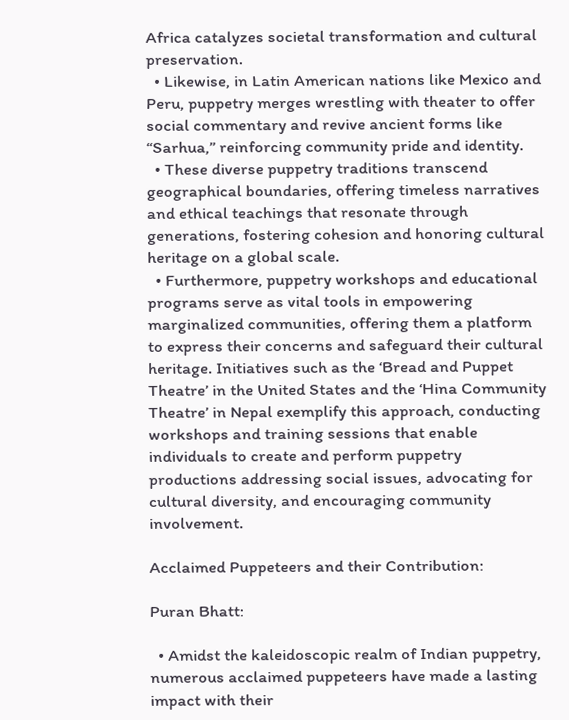Africa catalyzes societal transformation and cultural preservation.
  • Likewise, in Latin American nations like Mexico and Peru, puppetry merges wrestling with theater to offer social commentary and revive ancient forms like “Sarhua,” reinforcing community pride and identity.
  • These diverse puppetry traditions transcend geographical boundaries, offering timeless narratives and ethical teachings that resonate through generations, fostering cohesion and honoring cultural heritage on a global scale.
  • Furthermore, puppetry workshops and educational programs serve as vital tools in empowering marginalized communities, offering them a platform to express their concerns and safeguard their cultural heritage. Initiatives such as the ‘Bread and Puppet Theatre’ in the United States and the ‘Hina Community Theatre’ in Nepal exemplify this approach, conducting workshops and training sessions that enable individuals to create and perform puppetry productions addressing social issues, advocating for cultural diversity, and encouraging community involvement.

Acclaimed Puppeteers and their Contribution:

Puran Bhatt:

  • Amidst the kaleidoscopic realm of Indian puppetry, numerous acclaimed puppeteers have made a lasting impact with their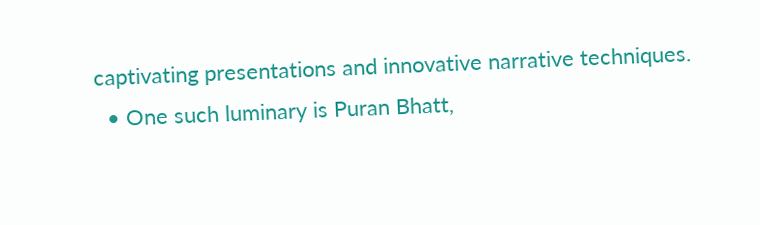captivating presentations and innovative narrative techniques.
  • One such luminary is Puran Bhatt,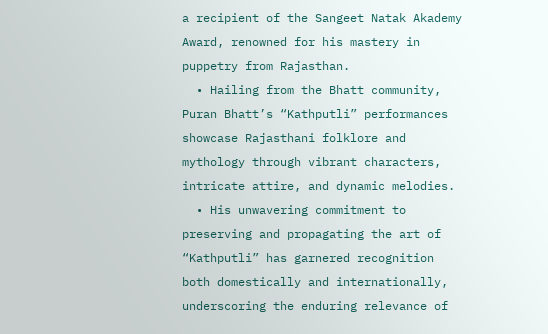a recipient of the Sangeet Natak Akademy Award, renowned for his mastery in puppetry from Rajasthan.
  • Hailing from the Bhatt community, Puran Bhatt’s “Kathputli” performances showcase Rajasthani folklore and mythology through vibrant characters, intricate attire, and dynamic melodies.
  • His unwavering commitment to preserving and propagating the art of “Kathputli” has garnered recognition both domestically and internationally, underscoring the enduring relevance of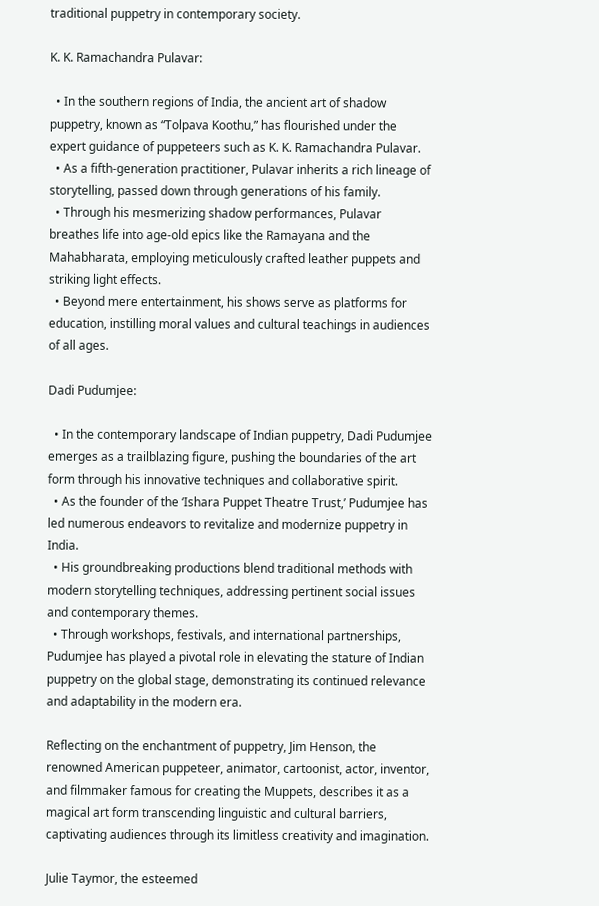traditional puppetry in contemporary society.

K. K. Ramachandra Pulavar:

  • In the southern regions of India, the ancient art of shadow puppetry, known as “Tolpava Koothu,” has flourished under the expert guidance of puppeteers such as K. K. Ramachandra Pulavar.
  • As a fifth-generation practitioner, Pulavar inherits a rich lineage of storytelling, passed down through generations of his family.
  • Through his mesmerizing shadow performances, Pulavar breathes life into age-old epics like the Ramayana and the Mahabharata, employing meticulously crafted leather puppets and striking light effects.
  • Beyond mere entertainment, his shows serve as platforms for education, instilling moral values and cultural teachings in audiences of all ages.

Dadi Pudumjee:

  • In the contemporary landscape of Indian puppetry, Dadi Pudumjee emerges as a trailblazing figure, pushing the boundaries of the art form through his innovative techniques and collaborative spirit.
  • As the founder of the ‘Ishara Puppet Theatre Trust,’ Pudumjee has led numerous endeavors to revitalize and modernize puppetry in India.
  • His groundbreaking productions blend traditional methods with modern storytelling techniques, addressing pertinent social issues and contemporary themes.
  • Through workshops, festivals, and international partnerships, Pudumjee has played a pivotal role in elevating the stature of Indian puppetry on the global stage, demonstrating its continued relevance and adaptability in the modern era.

Reflecting on the enchantment of puppetry, Jim Henson, the renowned American puppeteer, animator, cartoonist, actor, inventor, and filmmaker famous for creating the Muppets, describes it as a magical art form transcending linguistic and cultural barriers, captivating audiences through its limitless creativity and imagination.

Julie Taymor, the esteemed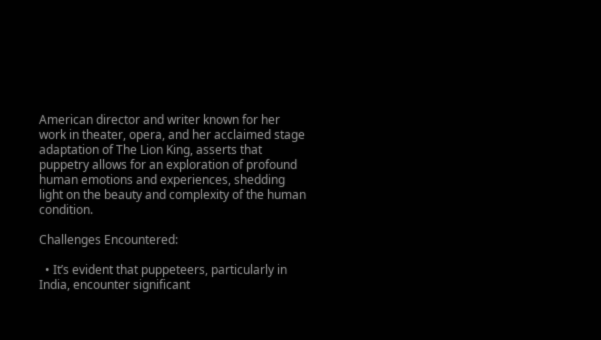American director and writer known for her work in theater, opera, and her acclaimed stage adaptation of The Lion King, asserts that puppetry allows for an exploration of profound human emotions and experiences, shedding light on the beauty and complexity of the human condition.

Challenges Encountered:

  • It’s evident that puppeteers, particularly in India, encounter significant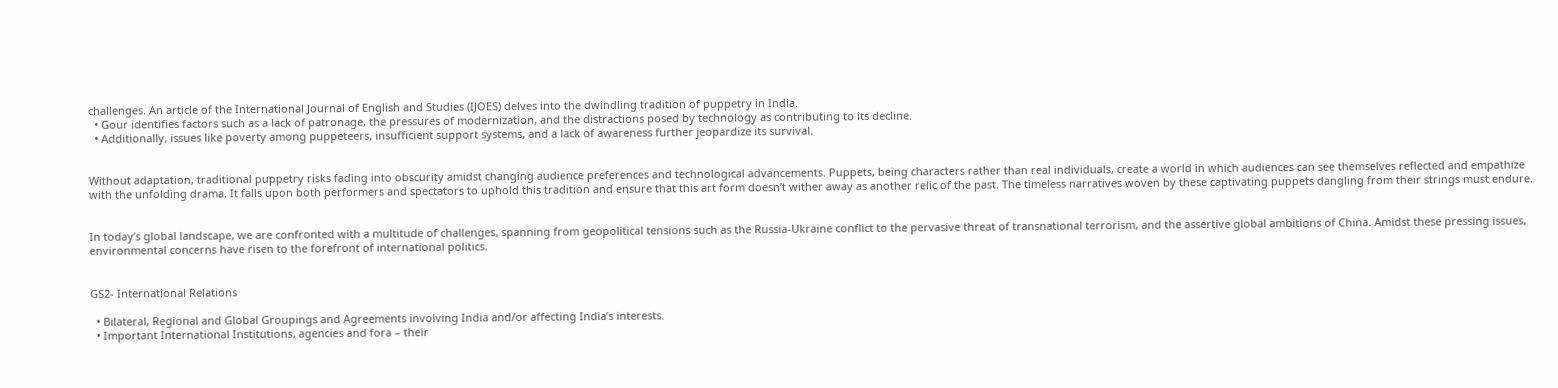challenges. An article of the International Journal of English and Studies (IJOES) delves into the dwindling tradition of puppetry in India.
  • Gour identifies factors such as a lack of patronage, the pressures of modernization, and the distractions posed by technology as contributing to its decline.
  • Additionally, issues like poverty among puppeteers, insufficient support systems, and a lack of awareness further jeopardize its survival.


Without adaptation, traditional puppetry risks fading into obscurity amidst changing audience preferences and technological advancements. Puppets, being characters rather than real individuals, create a world in which audiences can see themselves reflected and empathize with the unfolding drama. It falls upon both performers and spectators to uphold this tradition and ensure that this art form doesn’t wither away as another relic of the past. The timeless narratives woven by these captivating puppets dangling from their strings must endure.


In today’s global landscape, we are confronted with a multitude of challenges, spanning from geopolitical tensions such as the Russia-Ukraine conflict to the pervasive threat of transnational terrorism, and the assertive global ambitions of China. Amidst these pressing issues, environmental concerns have risen to the forefront of international politics.


GS2- International Relations

  • Bilateral, Regional and Global Groupings and Agreements involving India and/or affecting India’s interests.
  • Important International Institutions, agencies and fora – their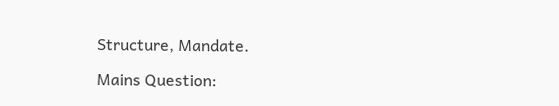Structure, Mandate.

Mains Question: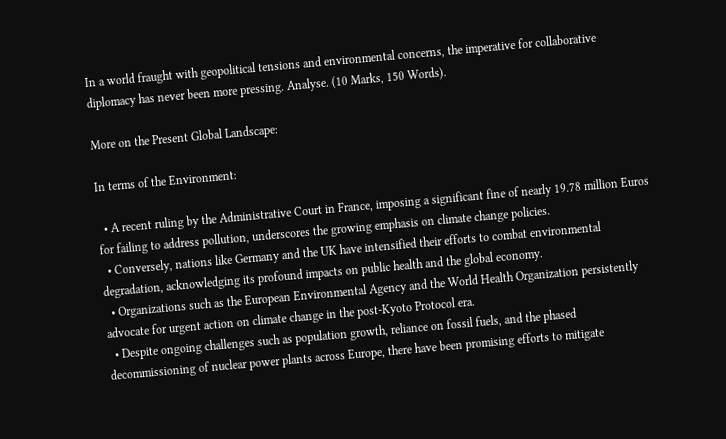In a world fraught with geopolitical tensions and environmental concerns, the imperative for collaborative diplomacy has never been more pressing. Analyse. (10 Marks, 150 Words).

More on the Present Global Landscape:

In terms of the Environment:

  • A recent ruling by the Administrative Court in France, imposing a significant fine of nearly 19.78 million Euros for failing to address pollution, underscores the growing emphasis on climate change policies.
  • Conversely, nations like Germany and the UK have intensified their efforts to combat environmental degradation, acknowledging its profound impacts on public health and the global economy.
  • Organizations such as the European Environmental Agency and the World Health Organization persistently advocate for urgent action on climate change in the post-Kyoto Protocol era.
  • Despite ongoing challenges such as population growth, reliance on fossil fuels, and the phased decommissioning of nuclear power plants across Europe, there have been promising efforts to mitigate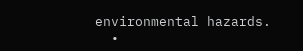environmental hazards.
  •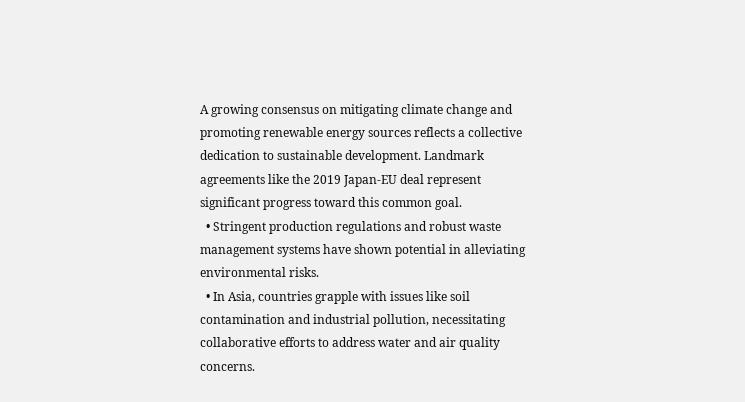A growing consensus on mitigating climate change and promoting renewable energy sources reflects a collective dedication to sustainable development. Landmark agreements like the 2019 Japan-EU deal represent significant progress toward this common goal.
  • Stringent production regulations and robust waste management systems have shown potential in alleviating environmental risks.
  • In Asia, countries grapple with issues like soil contamination and industrial pollution, necessitating collaborative efforts to address water and air quality concerns.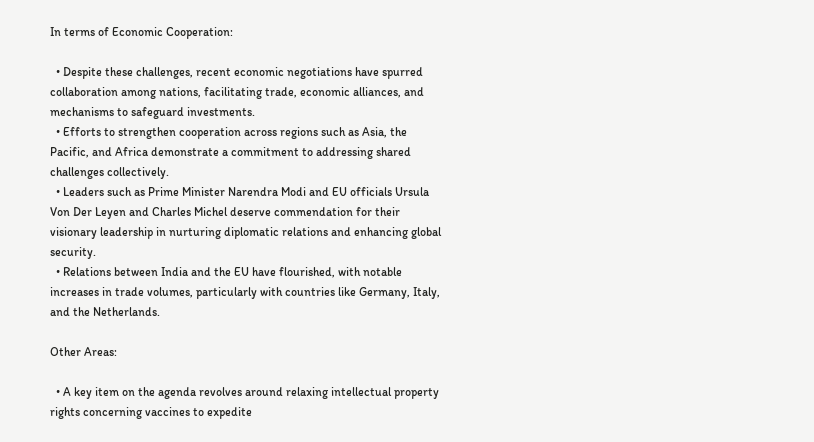In terms of Economic Cooperation:

  • Despite these challenges, recent economic negotiations have spurred collaboration among nations, facilitating trade, economic alliances, and mechanisms to safeguard investments.
  • Efforts to strengthen cooperation across regions such as Asia, the Pacific, and Africa demonstrate a commitment to addressing shared challenges collectively.
  • Leaders such as Prime Minister Narendra Modi and EU officials Ursula Von Der Leyen and Charles Michel deserve commendation for their visionary leadership in nurturing diplomatic relations and enhancing global security.
  • Relations between India and the EU have flourished, with notable increases in trade volumes, particularly with countries like Germany, Italy, and the Netherlands.

Other Areas:

  • A key item on the agenda revolves around relaxing intellectual property rights concerning vaccines to expedite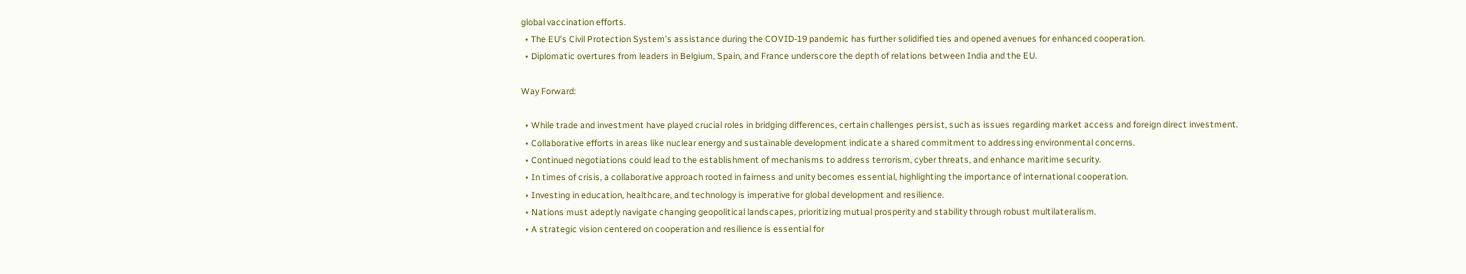global vaccination efforts.
  • The EU’s Civil Protection System’s assistance during the COVID-19 pandemic has further solidified ties and opened avenues for enhanced cooperation.
  • Diplomatic overtures from leaders in Belgium, Spain, and France underscore the depth of relations between India and the EU.

Way Forward:

  • While trade and investment have played crucial roles in bridging differences, certain challenges persist, such as issues regarding market access and foreign direct investment.
  • Collaborative efforts in areas like nuclear energy and sustainable development indicate a shared commitment to addressing environmental concerns.
  • Continued negotiations could lead to the establishment of mechanisms to address terrorism, cyber threats, and enhance maritime security.
  • In times of crisis, a collaborative approach rooted in fairness and unity becomes essential, highlighting the importance of international cooperation.
  • Investing in education, healthcare, and technology is imperative for global development and resilience.
  • Nations must adeptly navigate changing geopolitical landscapes, prioritizing mutual prosperity and stability through robust multilateralism.
  • A strategic vision centered on cooperation and resilience is essential for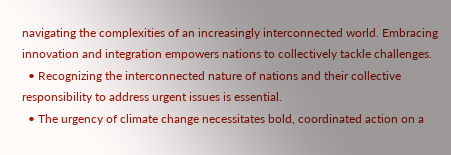navigating the complexities of an increasingly interconnected world. Embracing innovation and integration empowers nations to collectively tackle challenges.
  • Recognizing the interconnected nature of nations and their collective responsibility to address urgent issues is essential.
  • The urgency of climate change necessitates bold, coordinated action on a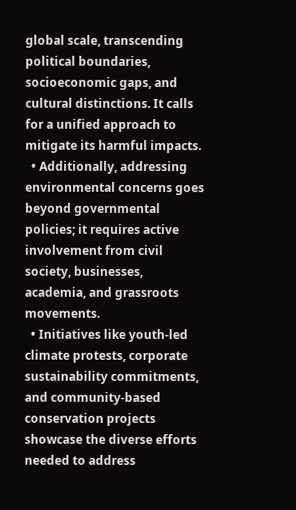global scale, transcending political boundaries, socioeconomic gaps, and cultural distinctions. It calls for a unified approach to mitigate its harmful impacts.
  • Additionally, addressing environmental concerns goes beyond governmental policies; it requires active involvement from civil society, businesses, academia, and grassroots movements.
  • Initiatives like youth-led climate protests, corporate sustainability commitments, and community-based conservation projects showcase the diverse efforts needed to address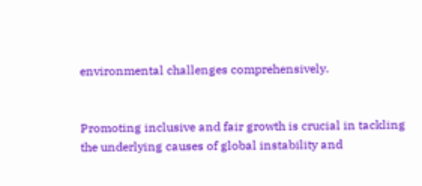environmental challenges comprehensively.


Promoting inclusive and fair growth is crucial in tackling the underlying causes of global instability and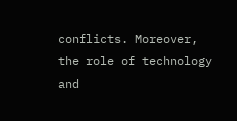conflicts. Moreover, the role of technology and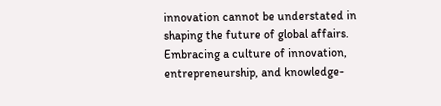innovation cannot be understated in shaping the future of global affairs. Embracing a culture of innovation, entrepreneurship, and knowledge-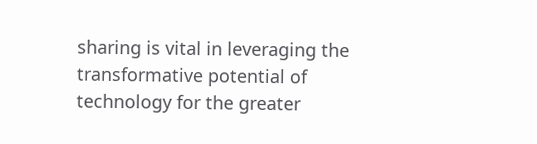sharing is vital in leveraging the transformative potential of technology for the greater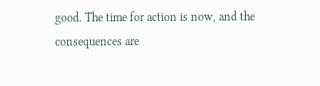good. The time for action is now, and the consequences are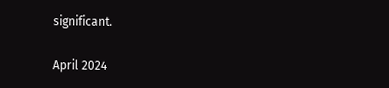significant.

April 2024